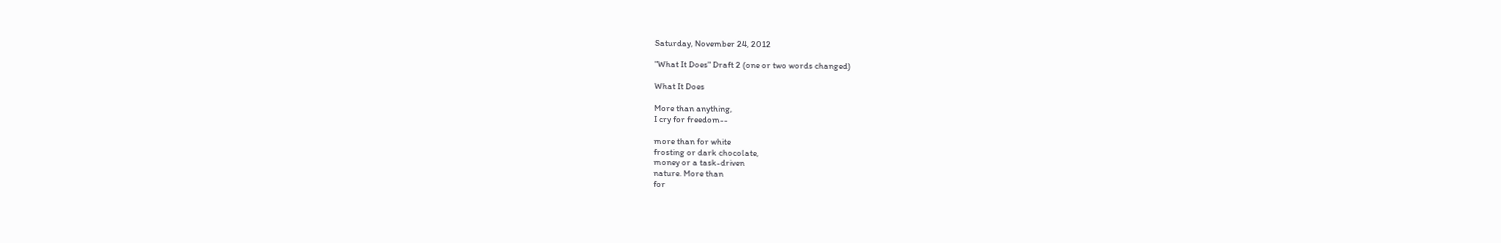Saturday, November 24, 2012

"What It Does" Draft 2 (one or two words changed)

What It Does

More than anything,
I cry for freedom--

more than for white
frosting or dark chocolate,
money or a task-driven
nature. More than
for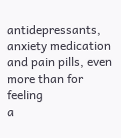antidepressants,
anxiety medication
and pain pills, even
more than for feeling
a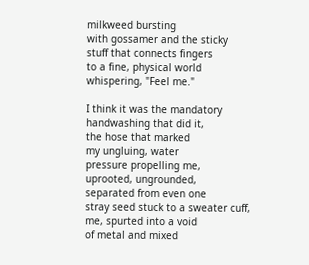milkweed bursting
with gossamer and the sticky
stuff that connects fingers
to a fine, physical world
whispering, "Feel me."

I think it was the mandatory
handwashing that did it,
the hose that marked
my ungluing, water
pressure propelling me,
uprooted, ungrounded,
separated from even one
stray seed stuck to a sweater cuff,
me, spurted into a void
of metal and mixed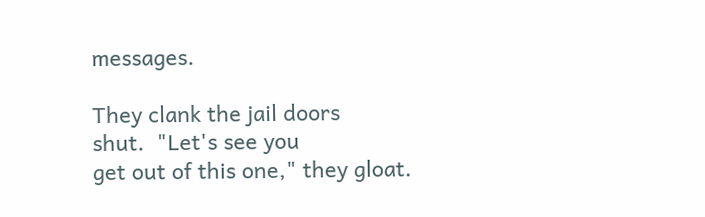messages.

They clank the jail doors
shut.  "Let's see you
get out of this one," they gloat.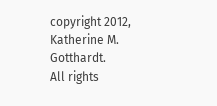copyright 2012,
Katherine M. Gotthardt.
All rights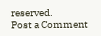reserved.
Post a Comment